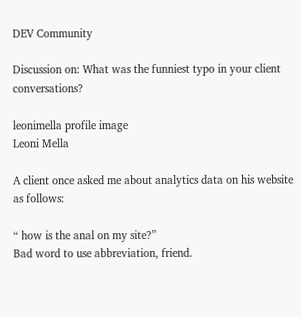DEV Community

Discussion on: What was the funniest typo in your client conversations?

leonimella profile image
Leoni Mella

A client once asked me about analytics data on his website as follows:

“ how is the anal on my site?”
Bad word to use abbreviation, friend.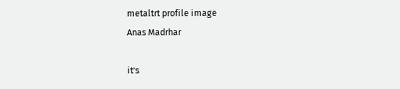metaltrt profile image
Anas Madrhar

it's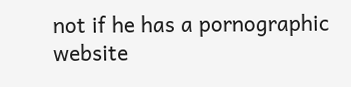not if he has a pornographic website